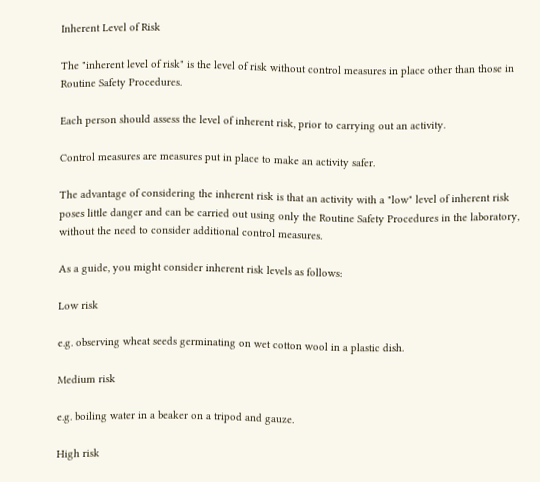Inherent Level of Risk

The "inherent level of risk" is the level of risk without control measures in place other than those in Routine Safety Procedures.

Each person should assess the level of inherent risk, prior to carrying out an activity.

Control measures are measures put in place to make an activity safer.

The advantage of considering the inherent risk is that an activity with a "low" level of inherent risk poses little danger and can be carried out using only the Routine Safety Procedures in the laboratory, without the need to consider additional control measures.

As a guide, you might consider inherent risk levels as follows:

Low risk

e.g. observing wheat seeds germinating on wet cotton wool in a plastic dish.

Medium risk

e.g. boiling water in a beaker on a tripod and gauze.

High risk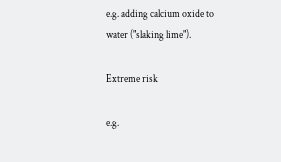e.g. adding calcium oxide to water ("slaking lime").

Extreme risk

e.g.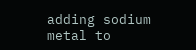adding sodium metal to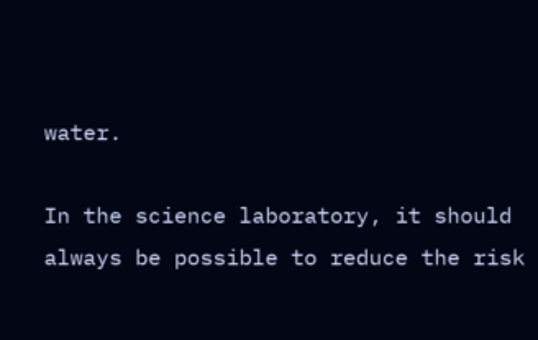water.

In the science laboratory, it should always be possible to reduce the risk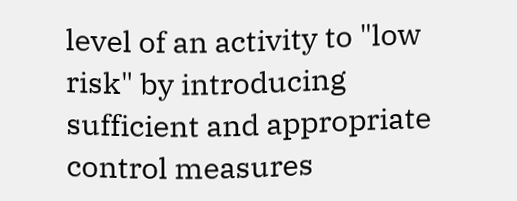level of an activity to "low risk" by introducing sufficient and appropriate control measures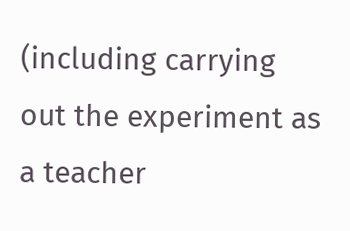(including carrying out the experiment as a teacher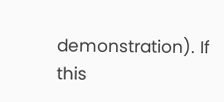demonstration). If this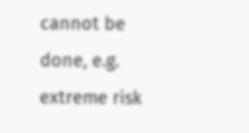cannot be done, e.g. extreme risk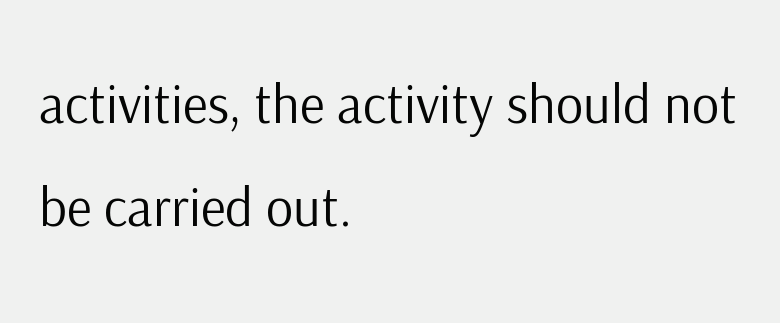activities, the activity should not be carried out.